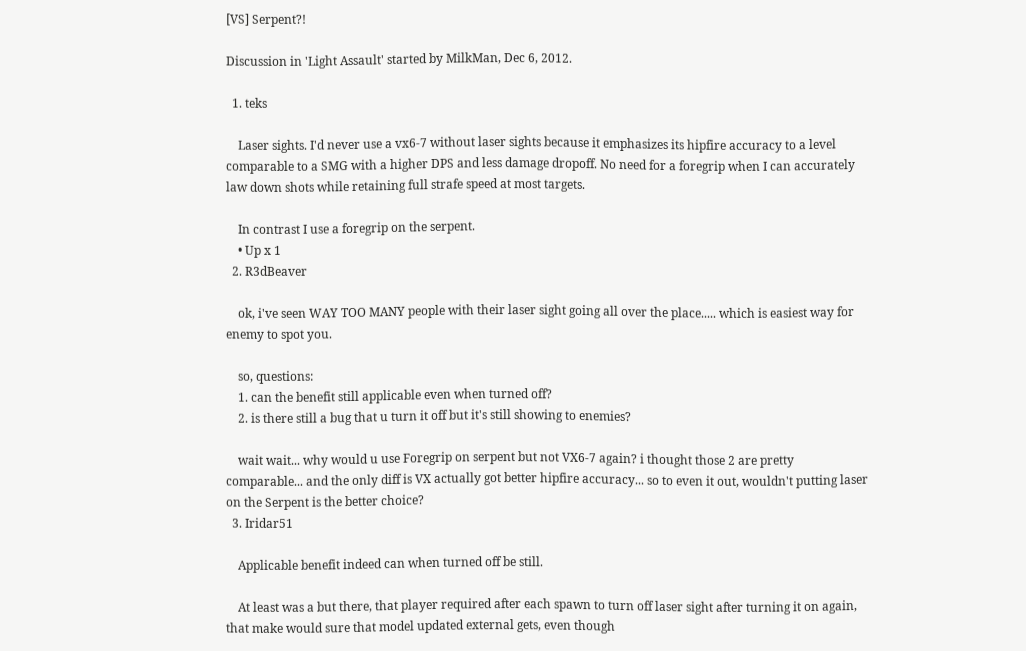[VS] Serpent?!

Discussion in 'Light Assault' started by MilkMan, Dec 6, 2012.

  1. teks

    Laser sights. I'd never use a vx6-7 without laser sights because it emphasizes its hipfire accuracy to a level comparable to a SMG with a higher DPS and less damage dropoff. No need for a foregrip when I can accurately law down shots while retaining full strafe speed at most targets.

    In contrast I use a foregrip on the serpent.
    • Up x 1
  2. R3dBeaver

    ok, i've seen WAY TOO MANY people with their laser sight going all over the place..... which is easiest way for enemy to spot you.

    so, questions:
    1. can the benefit still applicable even when turned off?
    2. is there still a bug that u turn it off but it's still showing to enemies?

    wait wait... why would u use Foregrip on serpent but not VX6-7 again? i thought those 2 are pretty comparable... and the only diff is VX actually got better hipfire accuracy... so to even it out, wouldn't putting laser on the Serpent is the better choice?
  3. Iridar51

    Applicable benefit indeed can when turned off be still.

    At least was a but there, that player required after each spawn to turn off laser sight after turning it on again, that make would sure that model updated external gets, even though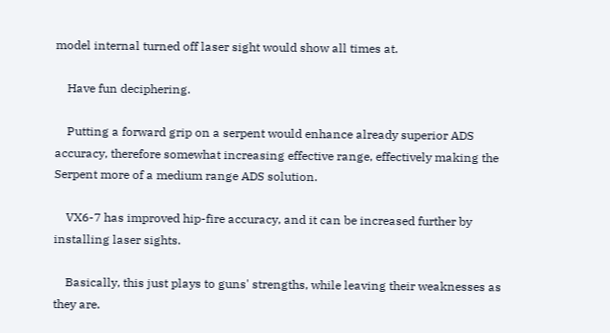model internal turned off laser sight would show all times at.

    Have fun deciphering.

    Putting a forward grip on a serpent would enhance already superior ADS accuracy, therefore somewhat increasing effective range, effectively making the Serpent more of a medium range ADS solution.

    VX6-7 has improved hip-fire accuracy, and it can be increased further by installing laser sights.

    Basically, this just plays to guns' strengths, while leaving their weaknesses as they are.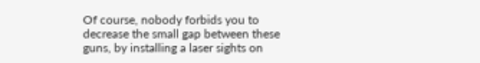Of course, nobody forbids you to decrease the small gap between these guns, by installing a laser sights on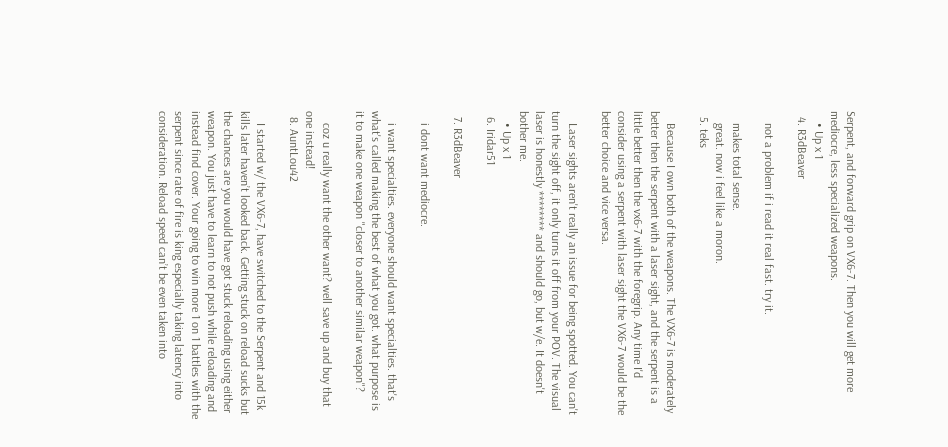Serpent, and forward grip on VX6-7. Then you will get more mediocre, less specialized weapons.
    • Up x 1
  4. R3dBeaver

    not a problem if i read it real fast. try it.

    makes total sense.
    great. now i feel like a moron.
  5. teks

    Because I own both of the weapons. The VX6-7 is moderately better then the serpent with a laser sight, and the serpent is a little better then the vx6-7 with the foregrip. Any time I'd consider using a serpent with laser sight the VX6-7 would be the better choice and vice versa.

    Laser sights aren't really an issue for being spotted. You can't turn the sight off, it only turns it off from your POV. The visual laser is honestly ******** and should go, but w/e. It doesn't bother me.
    • Up x 1
  6. Iridar51

  7. R3dBeaver

    i dont want mediocre.

    i want specialties. everyone should want specialties. that's what's called making the best of what you got. what purpose is it to make one weapon "closer to another similar weapon"?

    coz u really want the other want? well save up and buy that one instead!
  8. AuntLou42

    I started w/ the VX6-7, have switched to the Serpent and 15k kills later haven’t looked back. Getting stuck on reload sucks but the chances are you would have got stuck reloading using either weapon. You just have to learn to not push while reloading and instead find cover. Your going to win more 1 on 1 battles with the serpent since rate of fire is king especially taking latency into consideration. Reload speed can’t be even taken into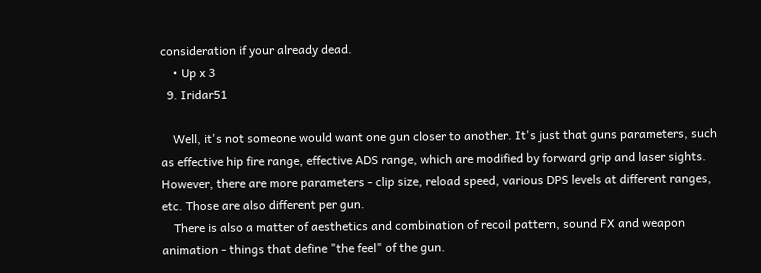consideration if your already dead.
    • Up x 3
  9. Iridar51

    Well, it's not someone would want one gun closer to another. It's just that guns parameters, such as effective hip fire range, effective ADS range, which are modified by forward grip and laser sights. However, there are more parameters - clip size, reload speed, various DPS levels at different ranges, etc. Those are also different per gun.
    There is also a matter of aesthetics and combination of recoil pattern, sound FX and weapon animation - things that define "the feel" of the gun.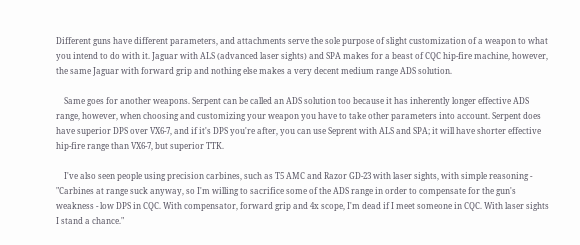Different guns have different parameters, and attachments serve the sole purpose of slight customization of a weapon to what you intend to do with it. Jaguar with ALS (advanced laser sights) and SPA makes for a beast of CQC hip-fire machine, however, the same Jaguar with forward grip and nothing else makes a very decent medium range ADS solution.

    Same goes for another weapons. Serpent can be called an ADS solution too because it has inherently longer effective ADS range, however, when choosing and customizing your weapon you have to take other parameters into account. Serpent does have superior DPS over VX6-7, and if it's DPS you're after, you can use Seprent with ALS and SPA; it will have shorter effective hip-fire range than VX6-7, but superior TTK.

    I've also seen people using precision carbines, such as T5 AMC and Razor GD-23 with laser sights, with simple reasoning - "Carbines at range suck anyway, so I'm willing to sacrifice some of the ADS range in order to compensate for the gun's weakness - low DPS in CQC. With compensator, forward grip and 4x scope, I'm dead if I meet someone in CQC. With laser sights I stand a chance."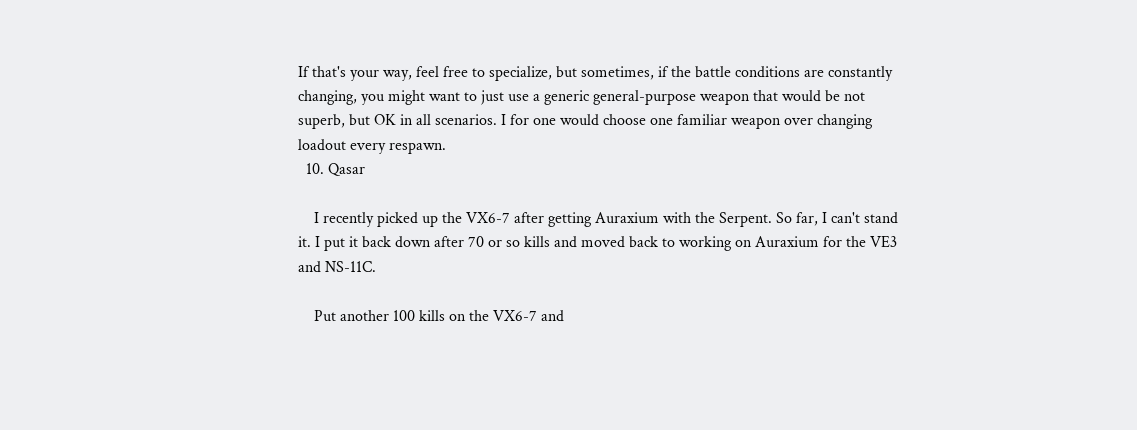If that's your way, feel free to specialize, but sometimes, if the battle conditions are constantly changing, you might want to just use a generic general-purpose weapon that would be not superb, but OK in all scenarios. I for one would choose one familiar weapon over changing loadout every respawn.
  10. Qasar

    I recently picked up the VX6-7 after getting Auraxium with the Serpent. So far, I can't stand it. I put it back down after 70 or so kills and moved back to working on Auraxium for the VE3 and NS-11C.

    Put another 100 kills on the VX6-7 and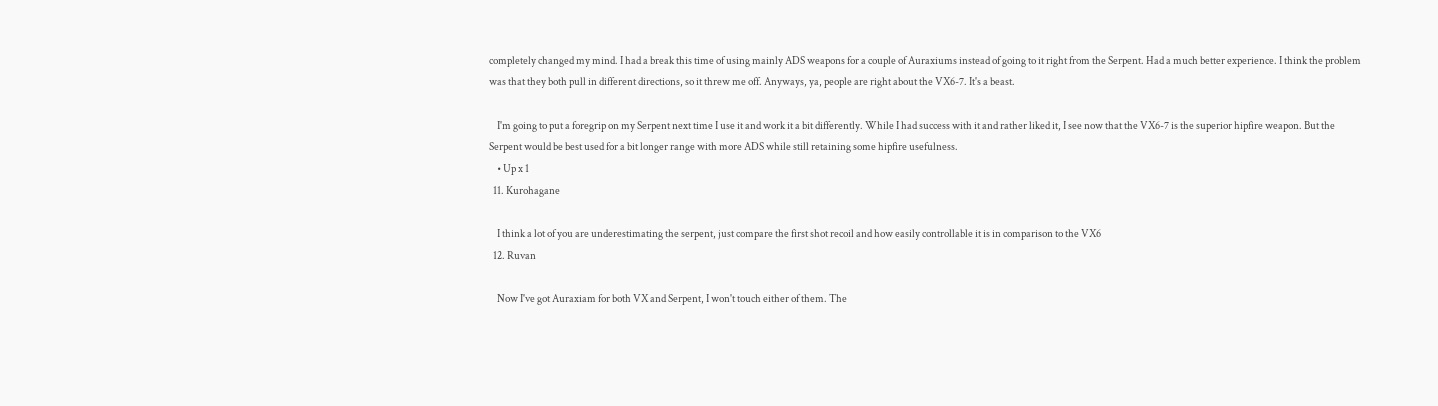completely changed my mind. I had a break this time of using mainly ADS weapons for a couple of Auraxiums instead of going to it right from the Serpent. Had a much better experience. I think the problem was that they both pull in different directions, so it threw me off. Anyways, ya, people are right about the VX6-7. It's a beast.

    I'm going to put a foregrip on my Serpent next time I use it and work it a bit differently. While I had success with it and rather liked it, I see now that the VX6-7 is the superior hipfire weapon. But the Serpent would be best used for a bit longer range with more ADS while still retaining some hipfire usefulness.
    • Up x 1
  11. Kurohagane

    I think a lot of you are underestimating the serpent, just compare the first shot recoil and how easily controllable it is in comparison to the VX6
  12. Ruvan

    Now I've got Auraxiam for both VX and Serpent, I won't touch either of them. The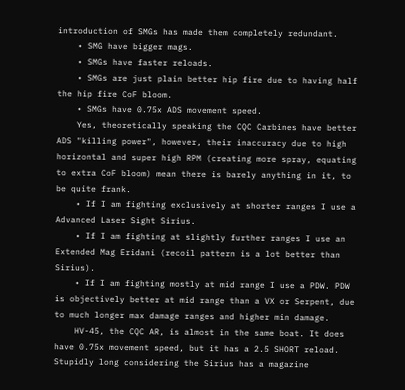introduction of SMGs has made them completely redundant.
    • SMG have bigger mags.
    • SMGs have faster reloads.
    • SMGs are just plain better hip fire due to having half the hip fire CoF bloom.
    • SMGs have 0.75x ADS movement speed.
    Yes, theoretically speaking the CQC Carbines have better ADS "killing power", however, their inaccuracy due to high horizontal and super high RPM (creating more spray, equating to extra CoF bloom) mean there is barely anything in it, to be quite frank.
    • If I am fighting exclusively at shorter ranges I use a Advanced Laser Sight Sirius.
    • If I am fighting at slightly further ranges I use an Extended Mag Eridani (recoil pattern is a lot better than Sirius).
    • If I am fighting mostly at mid range I use a PDW. PDW is objectively better at mid range than a VX or Serpent, due to much longer max damage ranges and higher min damage.
    HV-45, the CQC AR, is almost in the same boat. It does have 0.75x movement speed, but it has a 2.5 SHORT reload. Stupidly long considering the Sirius has a magazine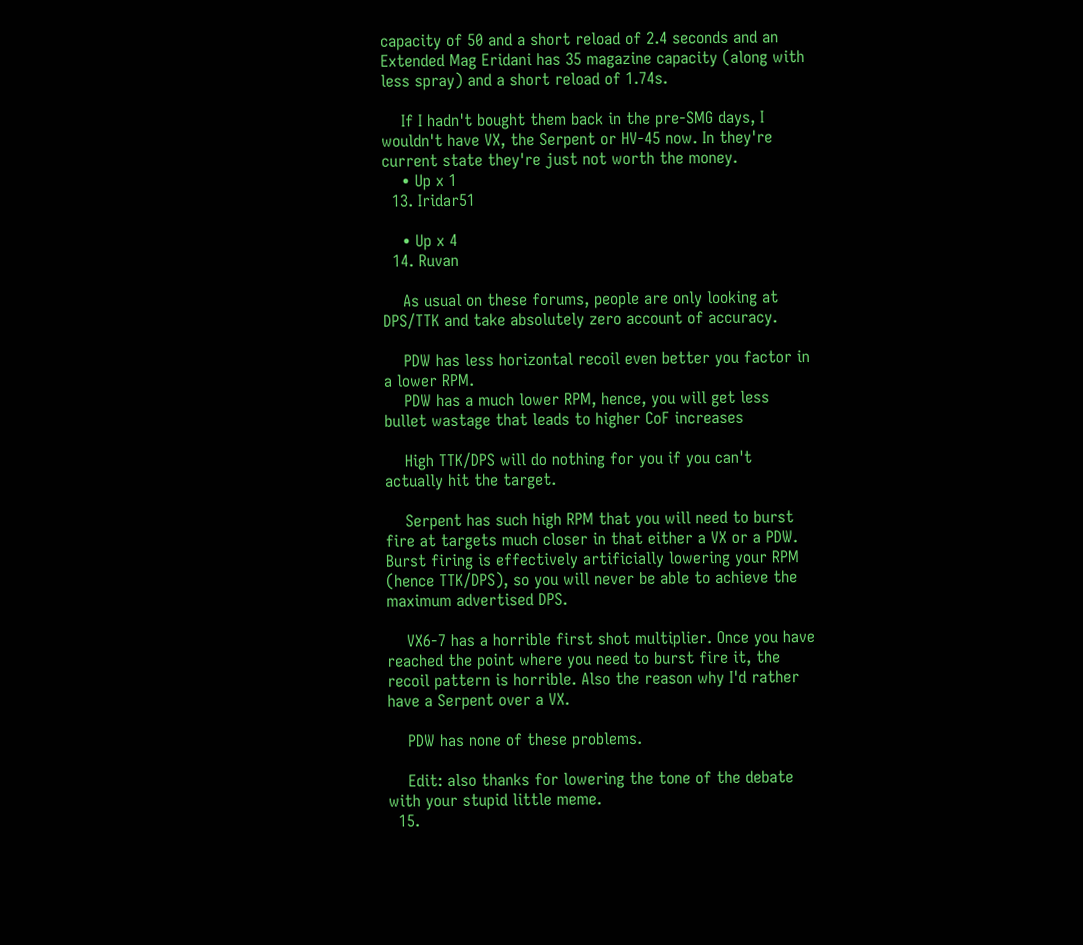capacity of 50 and a short reload of 2.4 seconds and an Extended Mag Eridani has 35 magazine capacity (along with less spray) and a short reload of 1.74s.

    If I hadn't bought them back in the pre-SMG days, I wouldn't have VX, the Serpent or HV-45 now. In they're current state they're just not worth the money.
    • Up x 1
  13. Iridar51

    • Up x 4
  14. Ruvan

    As usual on these forums, people are only looking at DPS/TTK and take absolutely zero account of accuracy.

    PDW has less horizontal recoil even better you factor in a lower RPM.
    PDW has a much lower RPM, hence, you will get less bullet wastage that leads to higher CoF increases

    High TTK/DPS will do nothing for you if you can't actually hit the target.

    Serpent has such high RPM that you will need to burst fire at targets much closer in that either a VX or a PDW. Burst firing is effectively artificially lowering your RPM (hence TTK/DPS), so you will never be able to achieve the maximum advertised DPS.

    VX6-7 has a horrible first shot multiplier. Once you have reached the point where you need to burst fire it, the recoil pattern is horrible. Also the reason why I'd rather have a Serpent over a VX.

    PDW has none of these problems.

    Edit: also thanks for lowering the tone of the debate with your stupid little meme.
  15.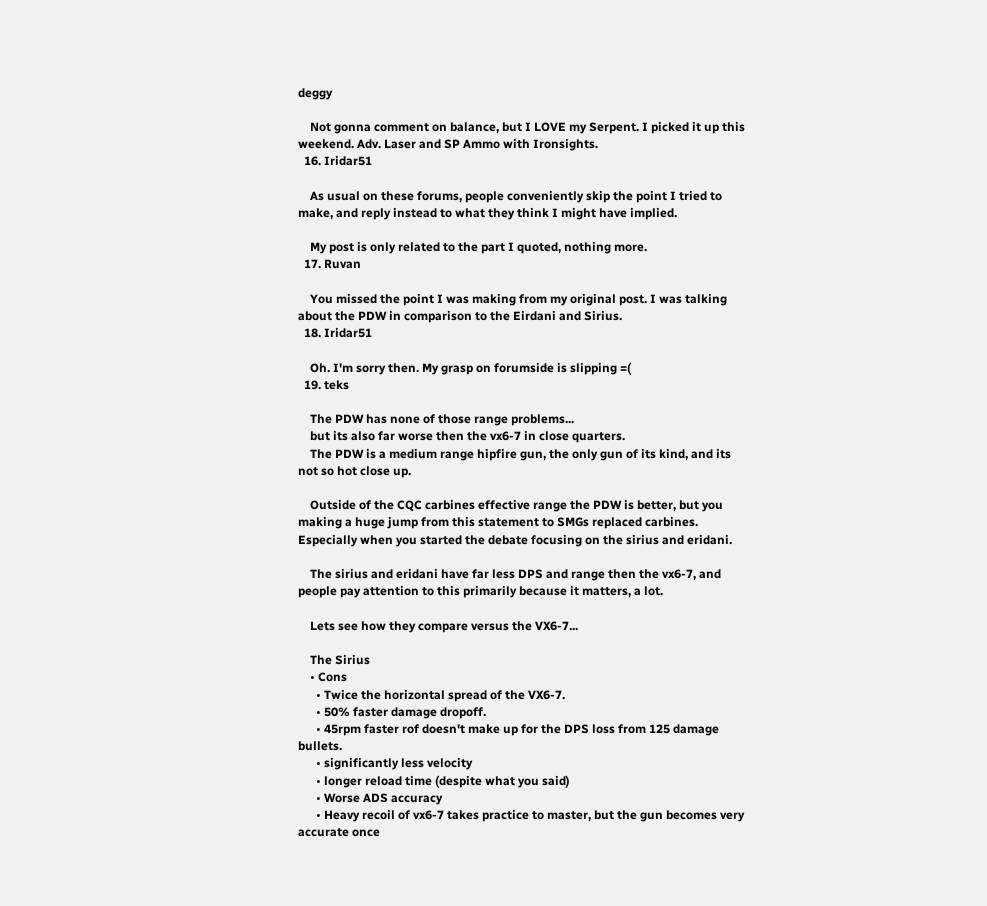deggy

    Not gonna comment on balance, but I LOVE my Serpent. I picked it up this weekend. Adv. Laser and SP Ammo with Ironsights.
  16. Iridar51

    As usual on these forums, people conveniently skip the point I tried to make, and reply instead to what they think I might have implied.

    My post is only related to the part I quoted, nothing more.
  17. Ruvan

    You missed the point I was making from my original post. I was talking about the PDW in comparison to the Eirdani and Sirius.
  18. Iridar51

    Oh. I'm sorry then. My grasp on forumside is slipping =(
  19. teks

    The PDW has none of those range problems...
    but its also far worse then the vx6-7 in close quarters.
    The PDW is a medium range hipfire gun, the only gun of its kind, and its not so hot close up.

    Outside of the CQC carbines effective range the PDW is better, but you making a huge jump from this statement to SMGs replaced carbines. Especially when you started the debate focusing on the sirius and eridani.

    The sirius and eridani have far less DPS and range then the vx6-7, and people pay attention to this primarily because it matters, a lot.

    Lets see how they compare versus the VX6-7...

    The Sirius
    • Cons
      • Twice the horizontal spread of the VX6-7.
      • 50% faster damage dropoff.
      • 45rpm faster rof doesn't make up for the DPS loss from 125 damage bullets.
      • significantly less velocity
      • longer reload time (despite what you said)
      • Worse ADS accuracy
      • Heavy recoil of vx6-7 takes practice to master, but the gun becomes very accurate once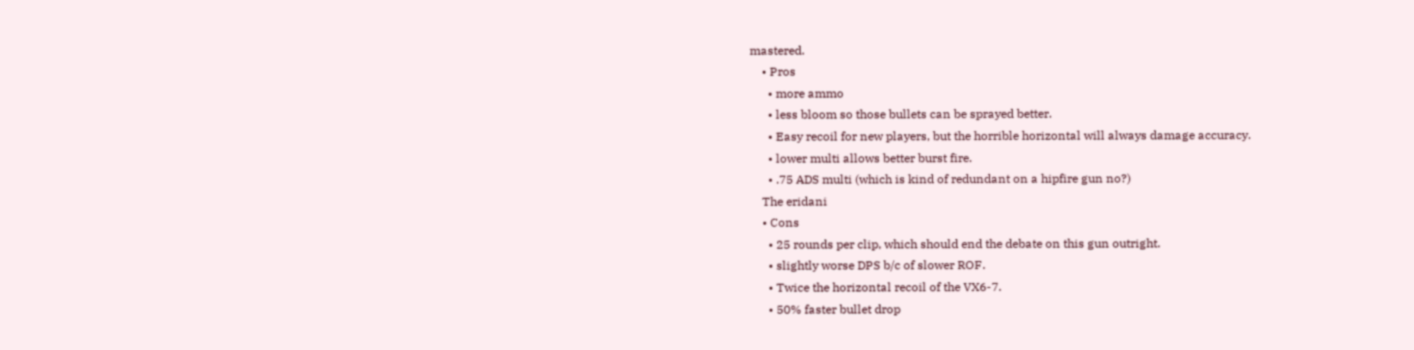mastered.
    • Pros
      • more ammo
      • less bloom so those bullets can be sprayed better.
      • Easy recoil for new players, but the horrible horizontal will always damage accuracy.
      • lower multi allows better burst fire.
      • .75 ADS multi (which is kind of redundant on a hipfire gun no?)
    The eridani
    • Cons
      • 25 rounds per clip, which should end the debate on this gun outright.
      • slightly worse DPS b/c of slower ROF.
      • Twice the horizontal recoil of the VX6-7.
      • 50% faster bullet drop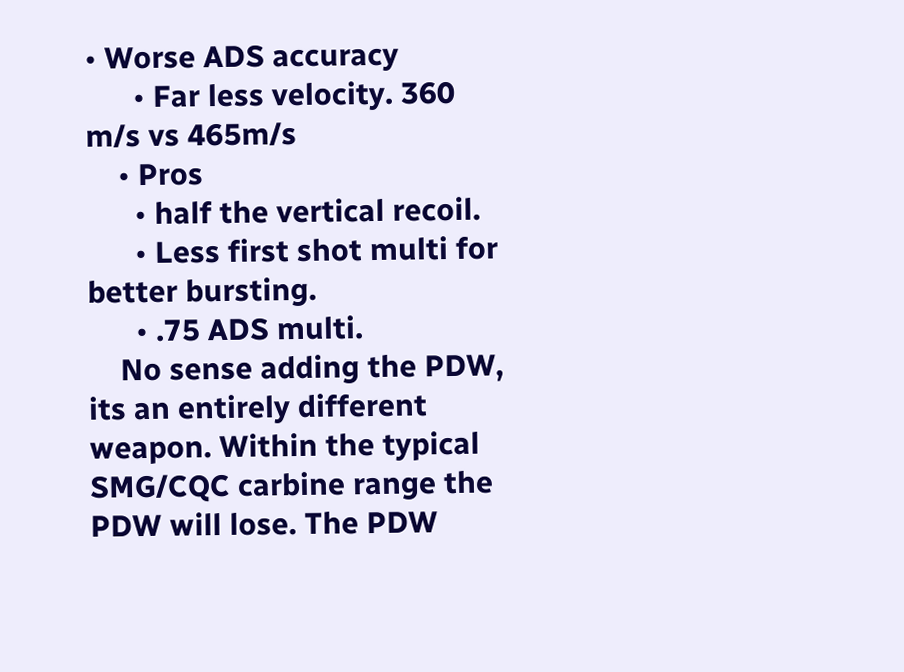• Worse ADS accuracy
      • Far less velocity. 360 m/s vs 465m/s
    • Pros
      • half the vertical recoil.
      • Less first shot multi for better bursting.
      • .75 ADS multi.
    No sense adding the PDW, its an entirely different weapon. Within the typical SMG/CQC carbine range the PDW will lose. The PDW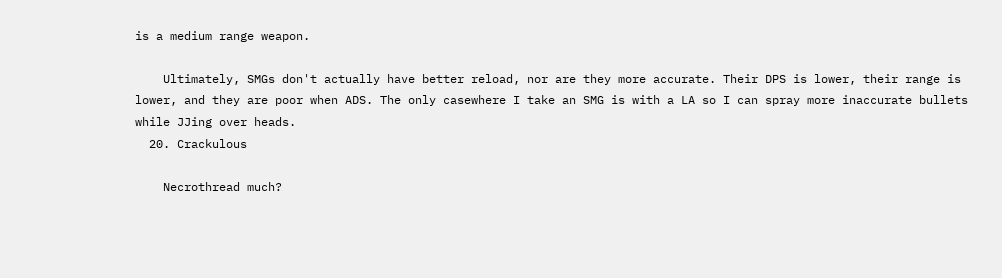is a medium range weapon.

    Ultimately, SMGs don't actually have better reload, nor are they more accurate. Their DPS is lower, their range is lower, and they are poor when ADS. The only casewhere I take an SMG is with a LA so I can spray more inaccurate bullets while JJing over heads.
  20. Crackulous

    Necrothread much?